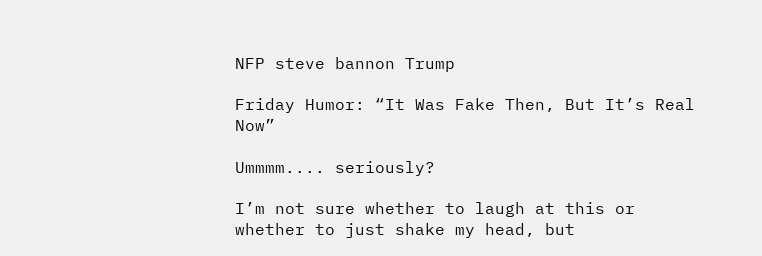NFP steve bannon Trump

Friday Humor: “It Was Fake Then, But It’s Real Now”

Ummmm.... seriously?

I’m not sure whether to laugh at this or whether to just shake my head, but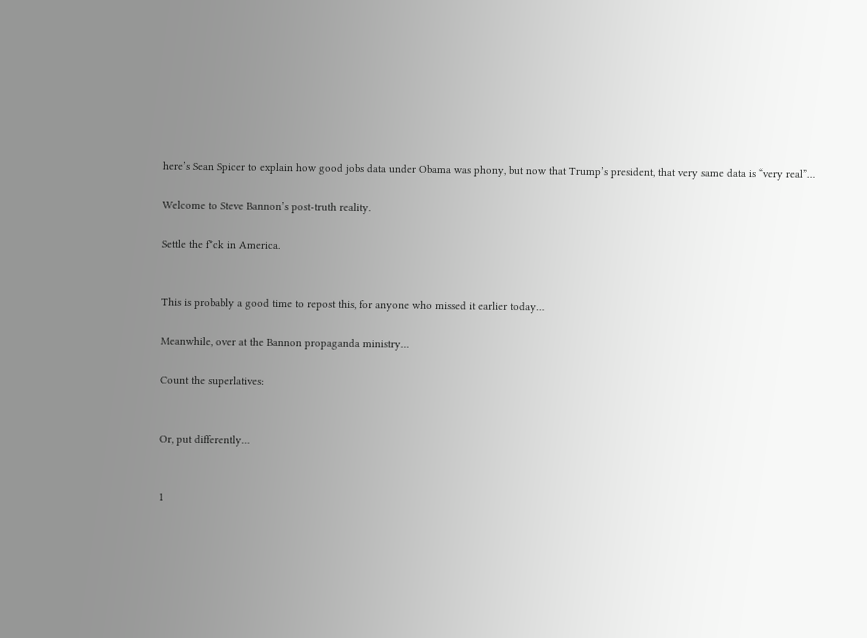here’s Sean Spicer to explain how good jobs data under Obama was phony, but now that Trump’s president, that very same data is “very real”…

Welcome to Steve Bannon’s post-truth reality.

Settle the f*ck in America.


This is probably a good time to repost this, for anyone who missed it earlier today…

Meanwhile, over at the Bannon propaganda ministry…

Count the superlatives:


Or, put differently…


1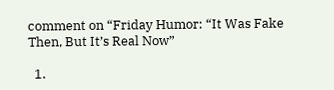comment on “Friday Humor: “It Was Fake Then, But It’s Real Now”

  1.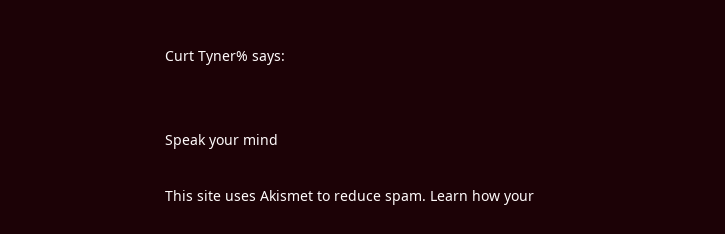Curt Tyner% says:


Speak your mind

This site uses Akismet to reduce spam. Learn how your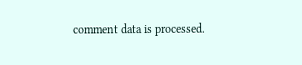comment data is processed.